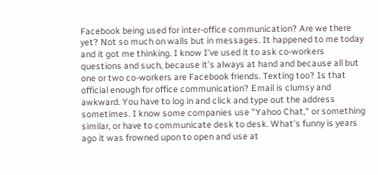Facebook being used for inter-office communication? Are we there yet? Not so much on walls but in messages. It happened to me today and it got me thinking. I know I’ve used it to ask co-workers questions and such, because it’s always at hand and because all but one or two co-workers are Facebook friends. Texting too? Is that official enough for office communication? Email is clumsy and awkward. You have to log in and click and type out the address sometimes. I know some companies use "Yahoo Chat," or something similar, or have to communicate desk to desk. What’s funny is years ago it was frowned upon to open and use at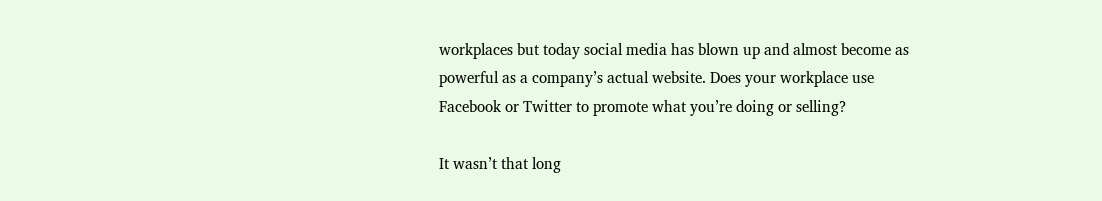workplaces but today social media has blown up and almost become as powerful as a company’s actual website. Does your workplace use Facebook or Twitter to promote what you’re doing or selling?

It wasn’t that long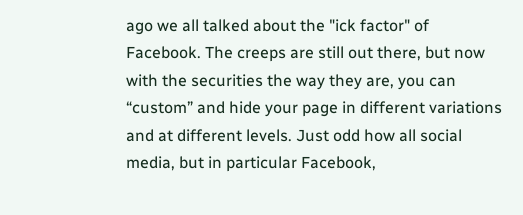ago we all talked about the "ick factor" of Facebook. The creeps are still out there, but now with the securities the way they are, you can “custom” and hide your page in different variations and at different levels. Just odd how all social media, but in particular Facebook,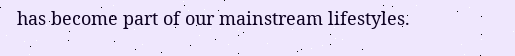has become part of our mainstream lifestyles.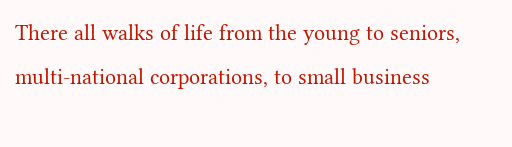There all walks of life from the young to seniors, multi-national corporations, to small business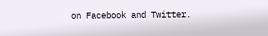on Facebook and Twitter.